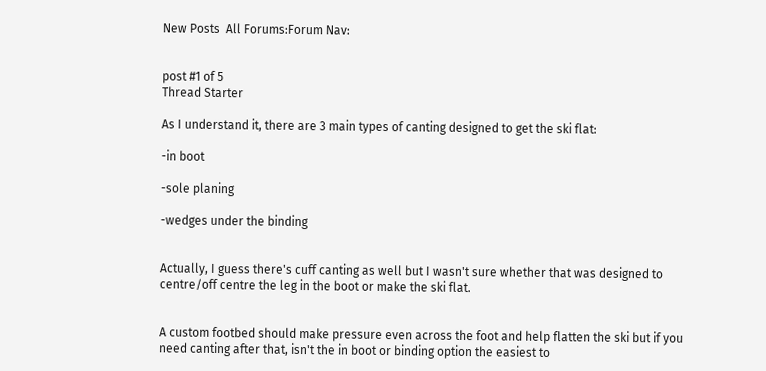New Posts  All Forums:Forum Nav:


post #1 of 5
Thread Starter

As I understand it, there are 3 main types of canting designed to get the ski flat:

-in boot

-sole planing

-wedges under the binding


Actually, I guess there's cuff canting as well but I wasn't sure whether that was designed to centre/off centre the leg in the boot or make the ski flat.


A custom footbed should make pressure even across the foot and help flatten the ski but if you need canting after that, isn't the in boot or binding option the easiest to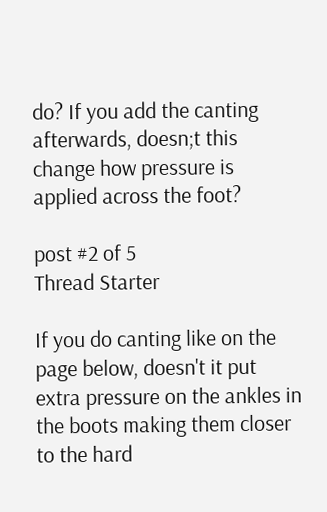do? If you add the canting afterwards, doesn;t this change how pressure is applied across the foot?

post #2 of 5
Thread Starter

If you do canting like on the page below, doesn't it put extra pressure on the ankles in the boots making them closer to the hard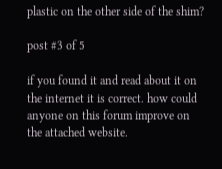plastic on the other side of the shim?

post #3 of 5

if you found it and read about it on the internet it is correct. how could anyone on this forum improve on the attached website.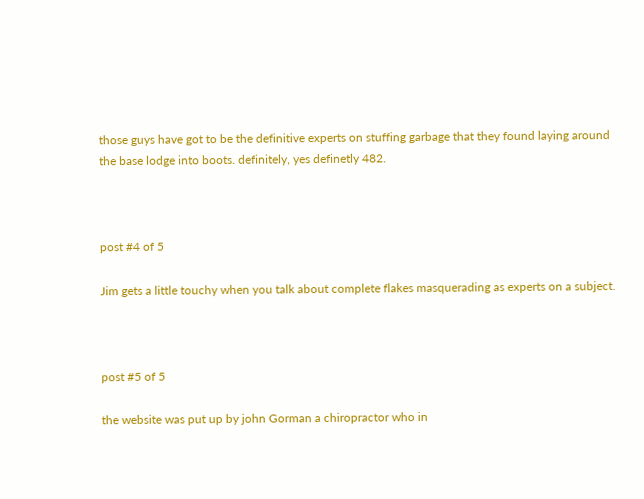those guys have got to be the definitive experts on stuffing garbage that they found laying around the base lodge into boots. definitely, yes definetly 482.



post #4 of 5

Jim gets a little touchy when you talk about complete flakes masquerading as experts on a subject.



post #5 of 5

the website was put up by john Gorman a chiropractor who in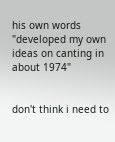his own words "developed my own ideas on canting in about 1974"


don't think i need to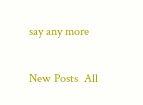say any more

New Posts  All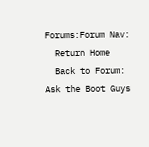Forums:Forum Nav:
  Return Home
  Back to Forum: Ask the Boot Guys